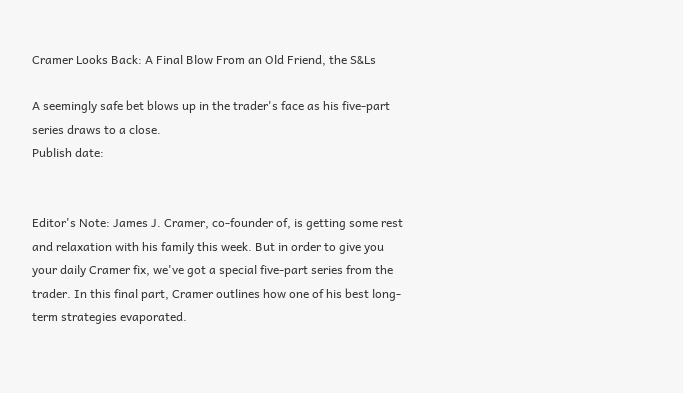Cramer Looks Back: A Final Blow From an Old Friend, the S&Ls

A seemingly safe bet blows up in the trader's face as his five-part series draws to a close.
Publish date:


Editor's Note: James J. Cramer, co-founder of, is getting some rest and relaxation with his family this week. But in order to give you your daily Cramer fix, we've got a special five-part series from the trader. In this final part, Cramer outlines how one of his best long-term strategies evaporated.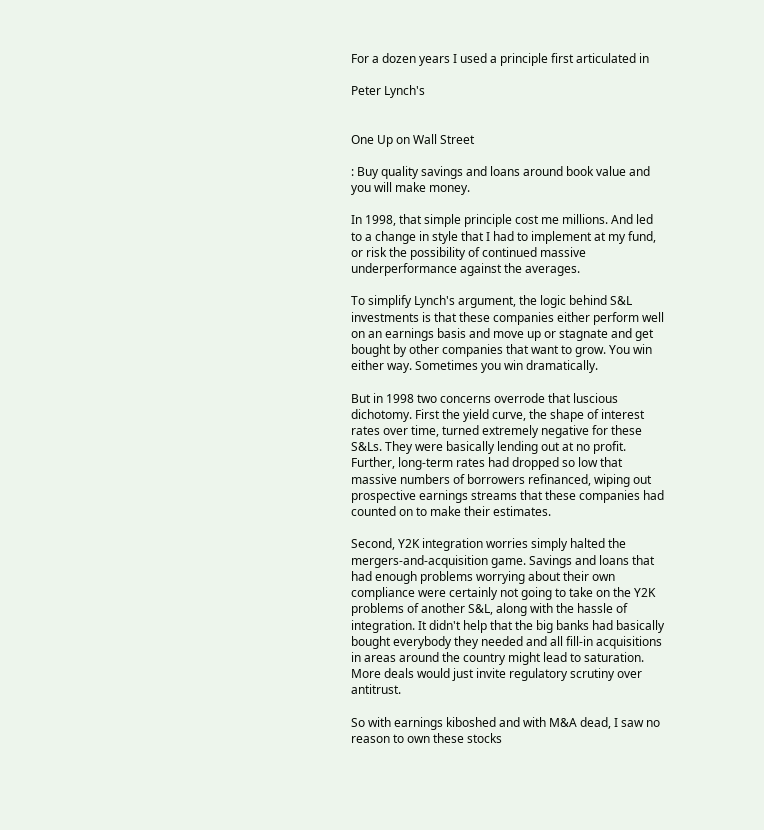For a dozen years I used a principle first articulated in

Peter Lynch's


One Up on Wall Street

: Buy quality savings and loans around book value and you will make money.

In 1998, that simple principle cost me millions. And led to a change in style that I had to implement at my fund, or risk the possibility of continued massive underperformance against the averages.

To simplify Lynch's argument, the logic behind S&L investments is that these companies either perform well on an earnings basis and move up or stagnate and get bought by other companies that want to grow. You win either way. Sometimes you win dramatically.

But in 1998 two concerns overrode that luscious dichotomy. First the yield curve, the shape of interest rates over time, turned extremely negative for these S&Ls. They were basically lending out at no profit. Further, long-term rates had dropped so low that massive numbers of borrowers refinanced, wiping out prospective earnings streams that these companies had counted on to make their estimates.

Second, Y2K integration worries simply halted the mergers-and-acquisition game. Savings and loans that had enough problems worrying about their own compliance were certainly not going to take on the Y2K problems of another S&L, along with the hassle of integration. It didn't help that the big banks had basically bought everybody they needed and all fill-in acquisitions in areas around the country might lead to saturation. More deals would just invite regulatory scrutiny over antitrust.

So with earnings kiboshed and with M&A dead, I saw no reason to own these stocks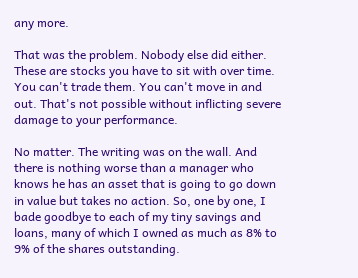any more.

That was the problem. Nobody else did either. These are stocks you have to sit with over time. You can't trade them. You can't move in and out. That's not possible without inflicting severe damage to your performance.

No matter. The writing was on the wall. And there is nothing worse than a manager who knows he has an asset that is going to go down in value but takes no action. So, one by one, I bade goodbye to each of my tiny savings and loans, many of which I owned as much as 8% to 9% of the shares outstanding.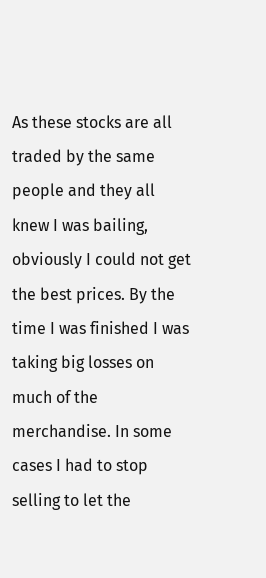As these stocks are all traded by the same people and they all knew I was bailing, obviously I could not get the best prices. By the time I was finished I was taking big losses on much of the merchandise. In some cases I had to stop selling to let the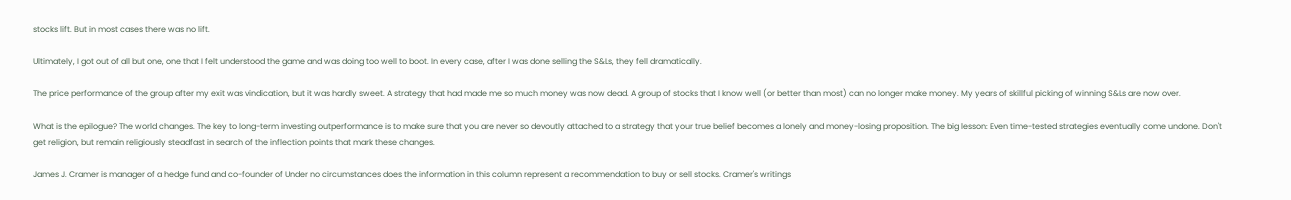stocks lift. But in most cases there was no lift.

Ultimately, I got out of all but one, one that I felt understood the game and was doing too well to boot. In every case, after I was done selling the S&Ls, they fell dramatically.

The price performance of the group after my exit was vindication, but it was hardly sweet. A strategy that had made me so much money was now dead. A group of stocks that I know well (or better than most) can no longer make money. My years of skillful picking of winning S&Ls are now over.

What is the epilogue? The world changes. The key to long-term investing outperformance is to make sure that you are never so devoutly attached to a strategy that your true belief becomes a lonely and money-losing proposition. The big lesson: Even time-tested strategies eventually come undone. Don't get religion, but remain religiously steadfast in search of the inflection points that mark these changes.

James J. Cramer is manager of a hedge fund and co-founder of Under no circumstances does the information in this column represent a recommendation to buy or sell stocks. Cramer's writings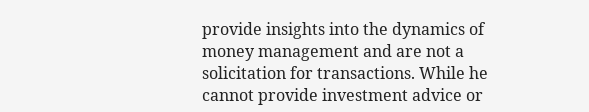provide insights into the dynamics of money management and are not a solicitation for transactions. While he cannot provide investment advice or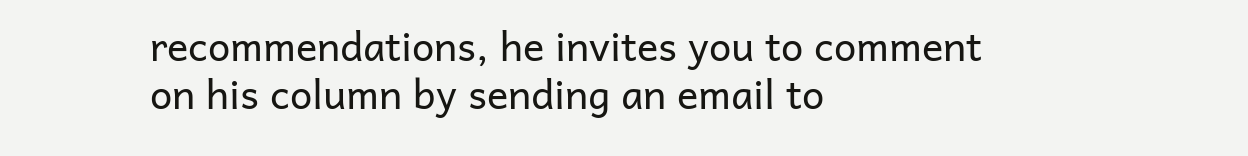recommendations, he invites you to comment on his column by sending an email to